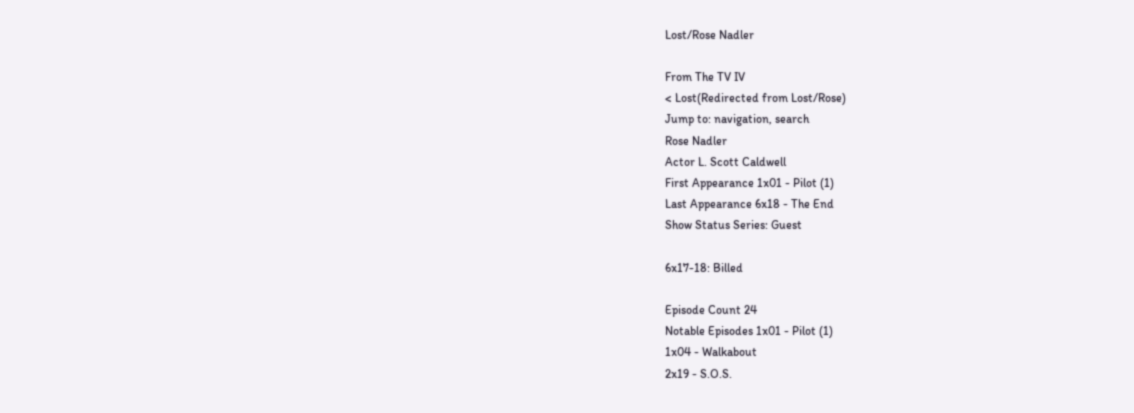Lost/Rose Nadler

From The TV IV
< Lost(Redirected from Lost/Rose)
Jump to: navigation, search
Rose Nadler
Actor L. Scott Caldwell
First Appearance 1x01 - Pilot (1)
Last Appearance 6x18 - The End
Show Status Series: Guest

6x17-18: Billed

Episode Count 24
Notable Episodes 1x01 - Pilot (1)
1x04 - Walkabout
2x19 - S.O.S.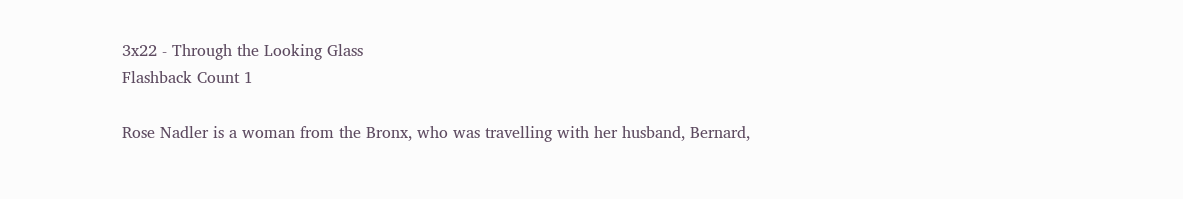3x22 - Through the Looking Glass
Flashback Count 1

Rose Nadler is a woman from the Bronx, who was travelling with her husband, Bernard,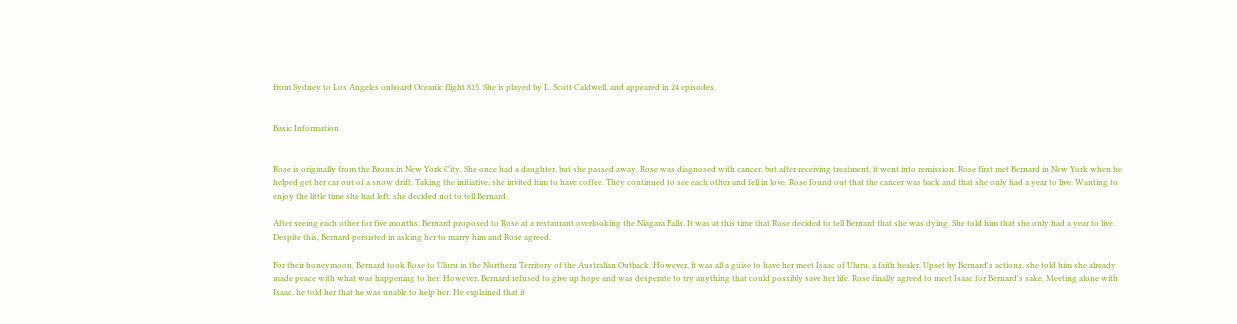from Sydney to Los Angeles onboard Oceanic flight 815. She is played by L. Scott Caldwell, and appeared in 24 episodes.


Basic Information


Rose is originally from the Bronx in New York City. She once had a daughter, but she passed away. Rose was diagnosed with cancer, but after receiving treatment, it went into remission. Rose first met Bernard in New York when he helped get her car out of a snow drift. Taking the initiative, she invited him to have coffee. They continued to see each other and fell in love. Rose found out that the cancer was back and that she only had a year to live. Wanting to enjoy the little time she had left, she decided not to tell Bernard.

After seeing each other for five months, Bernard proposed to Rose at a restaurant overlooking the Niagara Falls. It was at this time that Rose decided to tell Bernard that she was dying. She told him that she only had a year to live. Despite this, Bernard persisted in asking her to marry him and Rose agreed.

For their honeymoon, Bernard took Rose to Uluru in the Northern Territory of the Australian Outback. However, it was all a guise to have her meet Isaac of Uluru, a faith healer. Upset by Bernard's actions, she told him she already made peace with what was happening to her. However, Bernard refused to give up hope and was desperate to try anything that could possibly save her life. Rose finally agreed to meet Isaac for Bernard's sake. Meeting alone with Isaac, he told her that he was unable to help her. He explained that it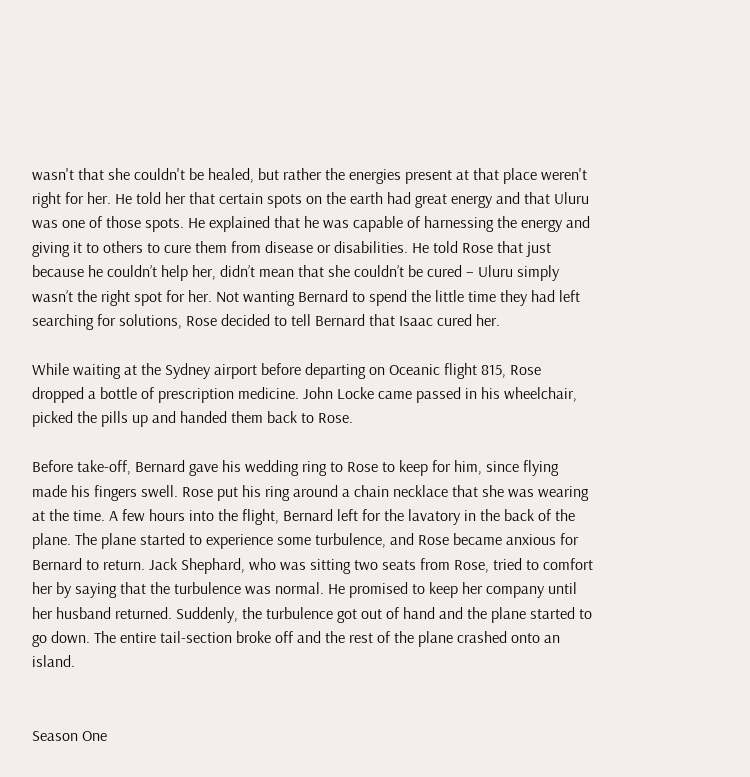wasn't that she couldn't be healed, but rather the energies present at that place weren't right for her. He told her that certain spots on the earth had great energy and that Uluru was one of those spots. He explained that he was capable of harnessing the energy and giving it to others to cure them from disease or disabilities. He told Rose that just because he couldn’t help her, didn’t mean that she couldn’t be cured – Uluru simply wasn’t the right spot for her. Not wanting Bernard to spend the little time they had left searching for solutions, Rose decided to tell Bernard that Isaac cured her.

While waiting at the Sydney airport before departing on Oceanic flight 815, Rose dropped a bottle of prescription medicine. John Locke came passed in his wheelchair, picked the pills up and handed them back to Rose.

Before take-off, Bernard gave his wedding ring to Rose to keep for him, since flying made his fingers swell. Rose put his ring around a chain necklace that she was wearing at the time. A few hours into the flight, Bernard left for the lavatory in the back of the plane. The plane started to experience some turbulence, and Rose became anxious for Bernard to return. Jack Shephard, who was sitting two seats from Rose, tried to comfort her by saying that the turbulence was normal. He promised to keep her company until her husband returned. Suddenly, the turbulence got out of hand and the plane started to go down. The entire tail-section broke off and the rest of the plane crashed onto an island.


Season One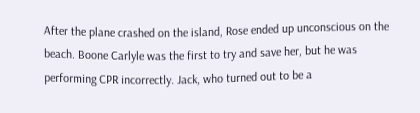After the plane crashed on the island, Rose ended up unconscious on the beach. Boone Carlyle was the first to try and save her, but he was performing CPR incorrectly. Jack, who turned out to be a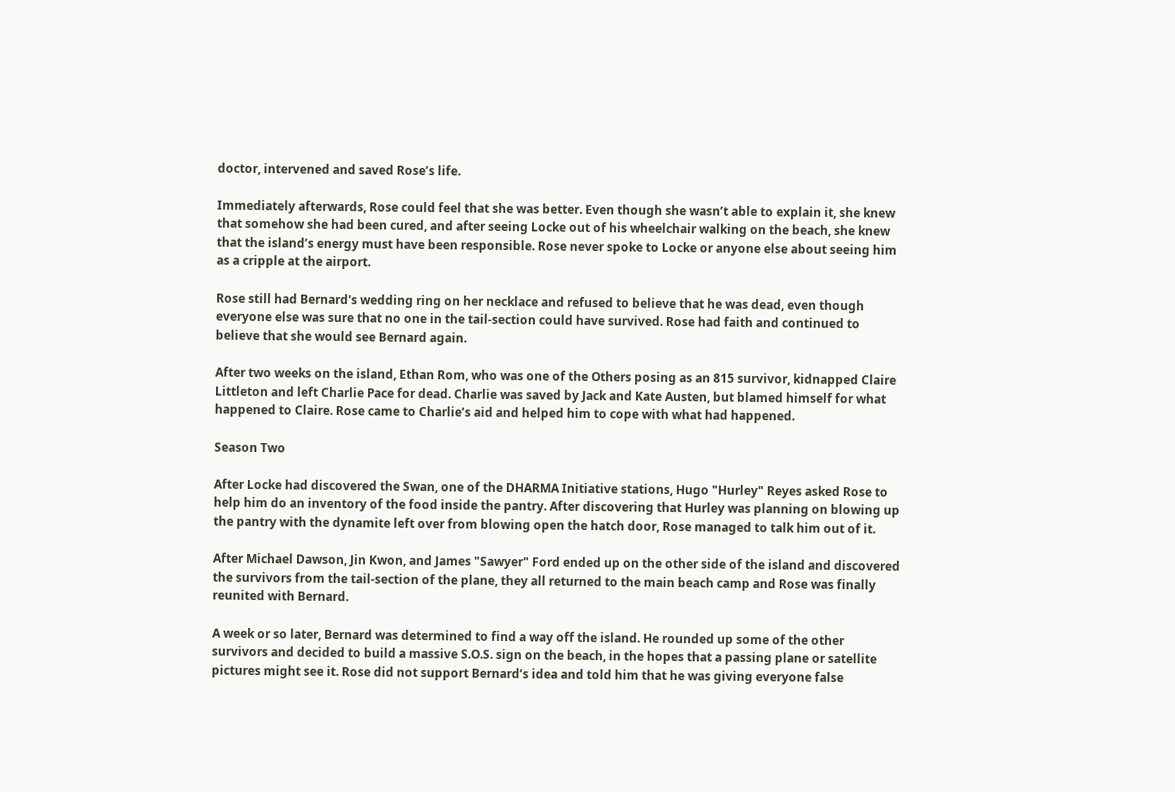doctor, intervened and saved Rose’s life.

Immediately afterwards, Rose could feel that she was better. Even though she wasn’t able to explain it, she knew that somehow she had been cured, and after seeing Locke out of his wheelchair walking on the beach, she knew that the island’s energy must have been responsible. Rose never spoke to Locke or anyone else about seeing him as a cripple at the airport.

Rose still had Bernard's wedding ring on her necklace and refused to believe that he was dead, even though everyone else was sure that no one in the tail-section could have survived. Rose had faith and continued to believe that she would see Bernard again.

After two weeks on the island, Ethan Rom, who was one of the Others posing as an 815 survivor, kidnapped Claire Littleton and left Charlie Pace for dead. Charlie was saved by Jack and Kate Austen, but blamed himself for what happened to Claire. Rose came to Charlie’s aid and helped him to cope with what had happened.

Season Two

After Locke had discovered the Swan, one of the DHARMA Initiative stations, Hugo "Hurley" Reyes asked Rose to help him do an inventory of the food inside the pantry. After discovering that Hurley was planning on blowing up the pantry with the dynamite left over from blowing open the hatch door, Rose managed to talk him out of it.

After Michael Dawson, Jin Kwon, and James "Sawyer" Ford ended up on the other side of the island and discovered the survivors from the tail-section of the plane, they all returned to the main beach camp and Rose was finally reunited with Bernard.

A week or so later, Bernard was determined to find a way off the island. He rounded up some of the other survivors and decided to build a massive S.O.S. sign on the beach, in the hopes that a passing plane or satellite pictures might see it. Rose did not support Bernard’s idea and told him that he was giving everyone false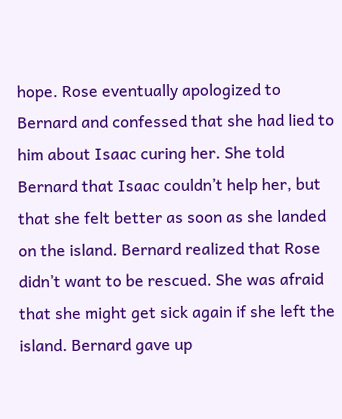hope. Rose eventually apologized to Bernard and confessed that she had lied to him about Isaac curing her. She told Bernard that Isaac couldn’t help her, but that she felt better as soon as she landed on the island. Bernard realized that Rose didn’t want to be rescued. She was afraid that she might get sick again if she left the island. Bernard gave up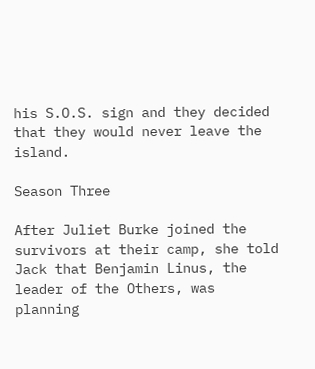his S.O.S. sign and they decided that they would never leave the island.

Season Three

After Juliet Burke joined the survivors at their camp, she told Jack that Benjamin Linus, the leader of the Others, was planning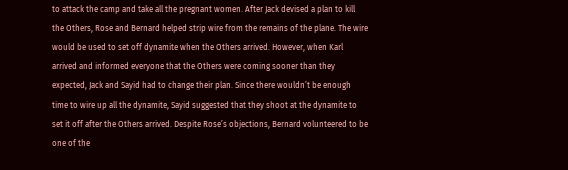to attack the camp and take all the pregnant women. After Jack devised a plan to kill the Others, Rose and Bernard helped strip wire from the remains of the plane. The wire would be used to set off dynamite when the Others arrived. However, when Karl arrived and informed everyone that the Others were coming sooner than they expected, Jack and Sayid had to change their plan. Since there wouldn’t be enough time to wire up all the dynamite, Sayid suggested that they shoot at the dynamite to set it off after the Others arrived. Despite Rose’s objections, Bernard volunteered to be one of the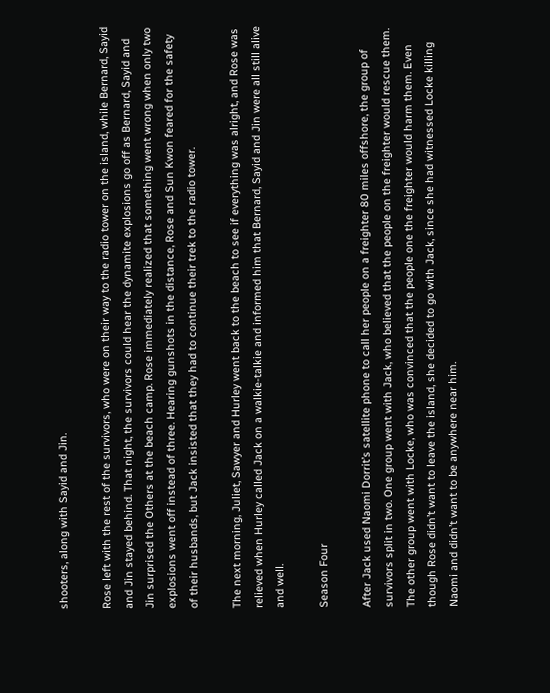shooters, along with Sayid and Jin.

Rose left with the rest of the survivors, who were on their way to the radio tower on the island, while Bernard, Sayid and Jin stayed behind. That night, the survivors could hear the dynamite explosions go off as Bernard, Sayid and Jin surprised the Others at the beach camp. Rose immediately realized that something went wrong when only two explosions went off instead of three. Hearing gunshots in the distance, Rose and Sun Kwon feared for the safety of their husbands, but Jack insisted that they had to continue their trek to the radio tower.

The next morning, Juliet, Sawyer and Hurley went back to the beach to see if everything was alright, and Rose was relieved when Hurley called Jack on a walkie-talkie and informed him that Bernard, Sayid and Jin were all still alive and well.

Season Four

After Jack used Naomi Dorrit’s satellite phone to call her people on a freighter 80 miles offshore, the group of survivors split in two. One group went with Jack, who believed that the people on the freighter would rescue them. The other group went with Locke, who was convinced that the people one the freighter would harm them. Even though Rose didn’t want to leave the island, she decided to go with Jack, since she had witnessed Locke killing Naomi and didn’t want to be anywhere near him.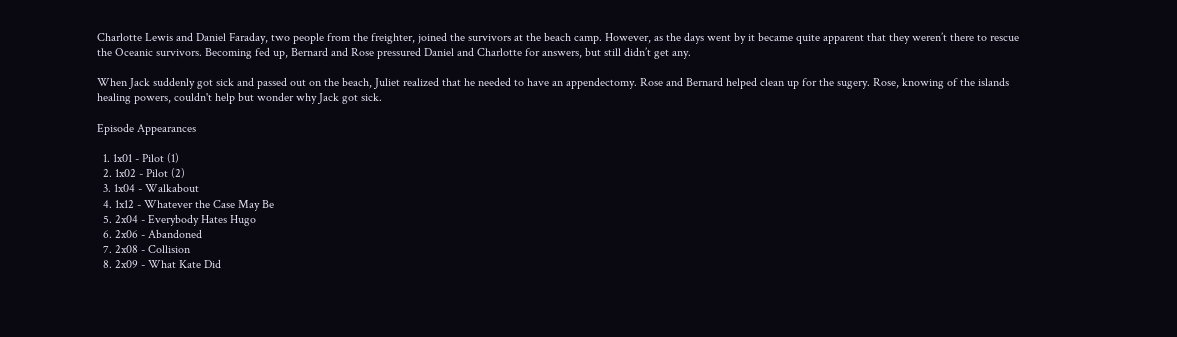Charlotte Lewis and Daniel Faraday, two people from the freighter, joined the survivors at the beach camp. However, as the days went by it became quite apparent that they weren’t there to rescue the Oceanic survivors. Becoming fed up, Bernard and Rose pressured Daniel and Charlotte for answers, but still didn’t get any.

When Jack suddenly got sick and passed out on the beach, Juliet realized that he needed to have an appendectomy. Rose and Bernard helped clean up for the sugery. Rose, knowing of the islands healing powers, couldn't help but wonder why Jack got sick.

Episode Appearances

  1. 1x01 - Pilot (1)
  2. 1x02 - Pilot (2)
  3. 1x04 - Walkabout
  4. 1x12 - Whatever the Case May Be
  5. 2x04 - Everybody Hates Hugo
  6. 2x06 - Abandoned
  7. 2x08 - Collision
  8. 2x09 - What Kate Did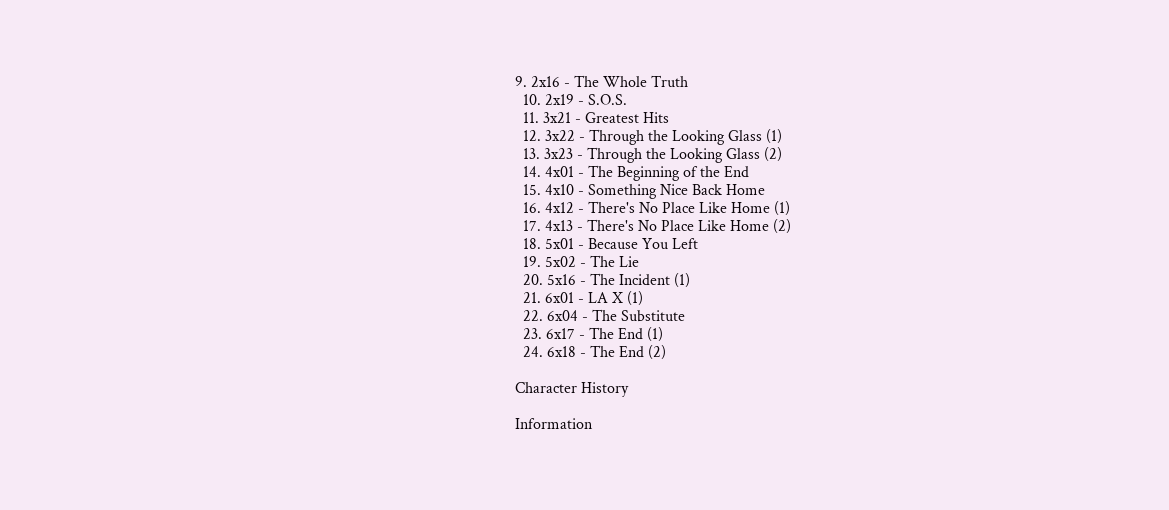9. 2x16 - The Whole Truth
  10. 2x19 - S.O.S.
  11. 3x21 - Greatest Hits
  12. 3x22 - Through the Looking Glass (1)
  13. 3x23 - Through the Looking Glass (2)
  14. 4x01 - The Beginning of the End
  15. 4x10 - Something Nice Back Home
  16. 4x12 - There's No Place Like Home (1)
  17. 4x13 - There's No Place Like Home (2)
  18. 5x01 - Because You Left
  19. 5x02 - The Lie
  20. 5x16 - The Incident (1)
  21. 6x01 - LA X (1)
  22. 6x04 - The Substitute
  23. 6x17 - The End (1)
  24. 6x18 - The End (2)

Character History

Information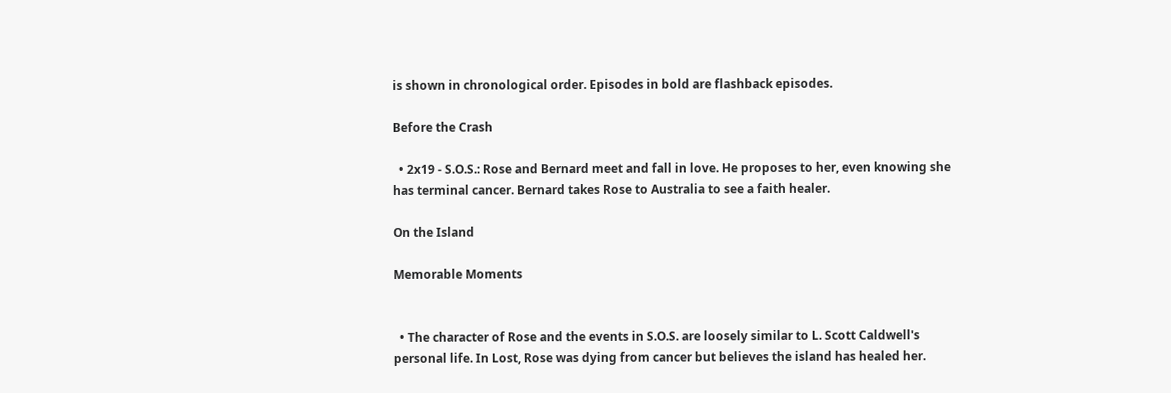is shown in chronological order. Episodes in bold are flashback episodes.

Before the Crash

  • 2x19 - S.O.S.: Rose and Bernard meet and fall in love. He proposes to her, even knowing she has terminal cancer. Bernard takes Rose to Australia to see a faith healer.

On the Island

Memorable Moments


  • The character of Rose and the events in S.O.S. are loosely similar to L. Scott Caldwell's personal life. In Lost, Rose was dying from cancer but believes the island has healed her.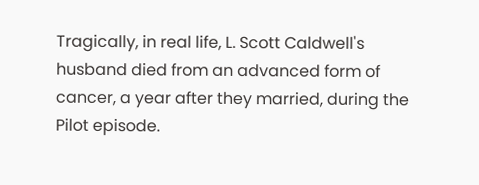Tragically, in real life, L. Scott Caldwell's husband died from an advanced form of cancer, a year after they married, during the Pilot episode.